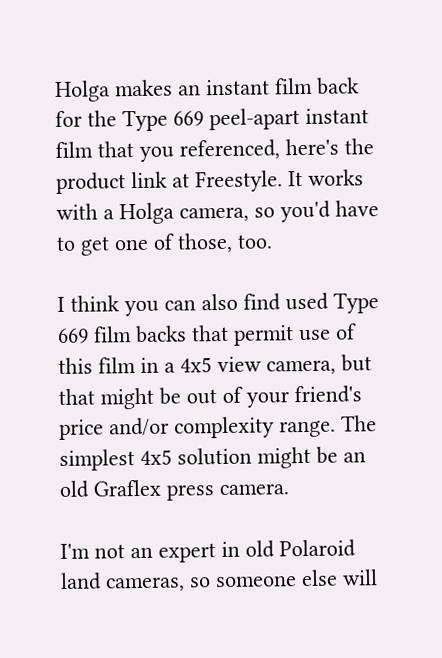Holga makes an instant film back for the Type 669 peel-apart instant film that you referenced, here's the product link at Freestyle. It works with a Holga camera, so you'd have to get one of those, too.

I think you can also find used Type 669 film backs that permit use of this film in a 4x5 view camera, but that might be out of your friend's price and/or complexity range. The simplest 4x5 solution might be an old Graflex press camera.

I'm not an expert in old Polaroid land cameras, so someone else will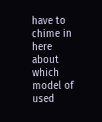have to chime in here about which model of used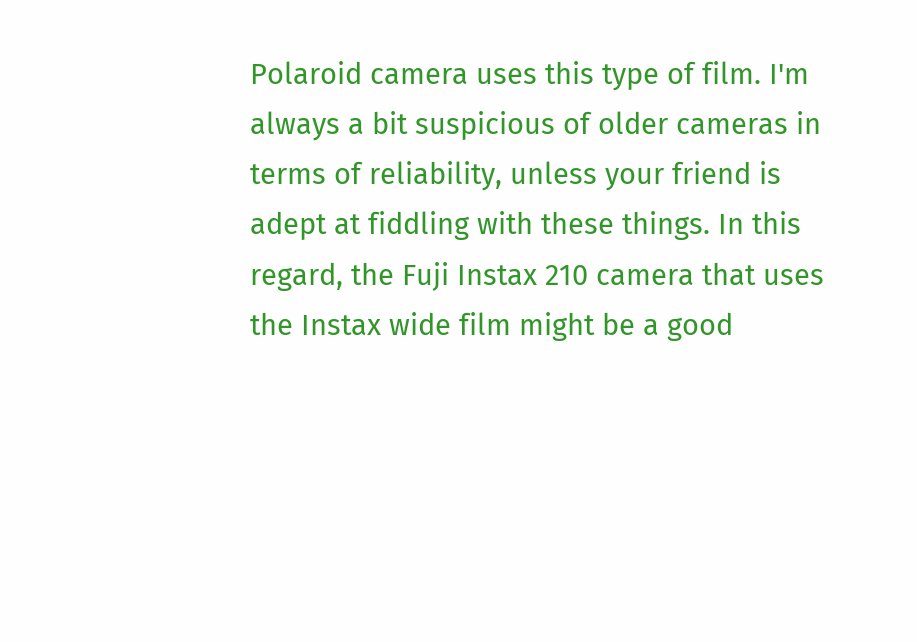Polaroid camera uses this type of film. I'm always a bit suspicious of older cameras in terms of reliability, unless your friend is adept at fiddling with these things. In this regard, the Fuji Instax 210 camera that uses the Instax wide film might be a good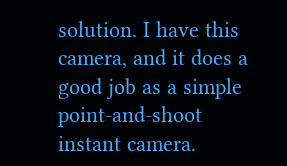solution. I have this camera, and it does a good job as a simple point-and-shoot instant camera.